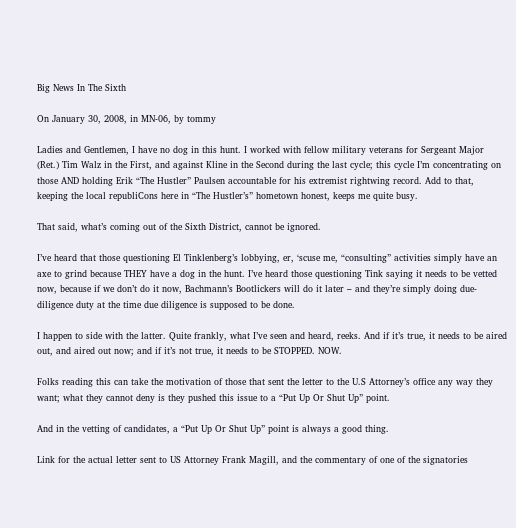Big News In The Sixth

On January 30, 2008, in MN-06, by tommy

Ladies and Gentlemen, I have no dog in this hunt. I worked with fellow military veterans for Sergeant Major (Ret.) Tim Walz in the First, and against Kline in the Second during the last cycle; this cycle I’m concentrating on those AND holding Erik “The Hustler” Paulsen accountable for his extremist rightwing record. Add to that, keeping the local republiCons here in “The Hustler’s” hometown honest, keeps me quite busy.

That said, what’s coming out of the Sixth District, cannot be ignored.

I’ve heard that those questioning El Tinklenberg’s lobbying, er, ‘scuse me, “consulting” activities simply have an axe to grind because THEY have a dog in the hunt. I’ve heard those questioning Tink saying it needs to be vetted now, because if we don’t do it now, Bachmann’s Bootlickers will do it later – and they’re simply doing due-diligence duty at the time due diligence is supposed to be done.

I happen to side with the latter. Quite frankly, what I’ve seen and heard, reeks. And if it’s true, it needs to be aired out, and aired out now; and if it’s not true, it needs to be STOPPED. NOW.

Folks reading this can take the motivation of those that sent the letter to the U.S Attorney’s office any way they want; what they cannot deny is they pushed this issue to a “Put Up Or Shut Up” point.

And in the vetting of candidates, a “Put Up Or Shut Up” point is always a good thing.

Link for the actual letter sent to US Attorney Frank Magill, and the commentary of one of the signatories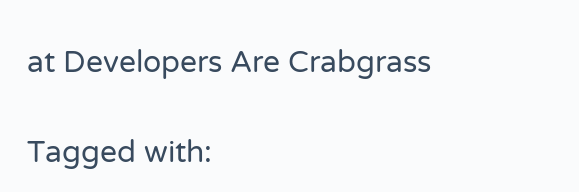at Developers Are Crabgrass

Tagged with: